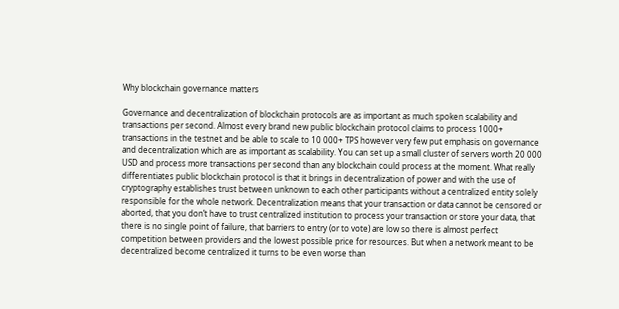Why blockchain governance matters

Governance and decentralization of blockchain protocols are as important as much spoken scalability and transactions per second. Almost every brand new public blockchain protocol claims to process 1000+ transactions in the testnet and be able to scale to 10 000+ TPS however very few put emphasis on governance and decentralization which are as important as scalability. You can set up a small cluster of servers worth 20 000 USD and process more transactions per second than any blockchain could process at the moment. What really differentiates public blockchain protocol is that it brings in decentralization of power and with the use of cryptography establishes trust between unknown to each other participants without a centralized entity solely responsible for the whole network. Decentralization means that your transaction or data cannot be censored or aborted, that you don’t have to trust centralized institution to process your transaction or store your data, that there is no single point of failure, that barriers to entry (or to vote) are low so there is almost perfect competition between providers and the lowest possible price for resources. But when a network meant to be decentralized become centralized it turns to be even worse than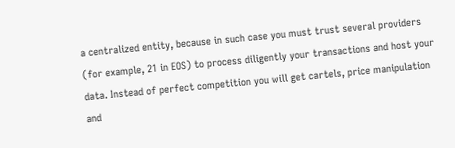a centralized entity, because in such case you must trust several providers (for example, 21 in EOS) to process diligently your transactions and host your data. Instead of perfect competition you will get cartels, price manipulation and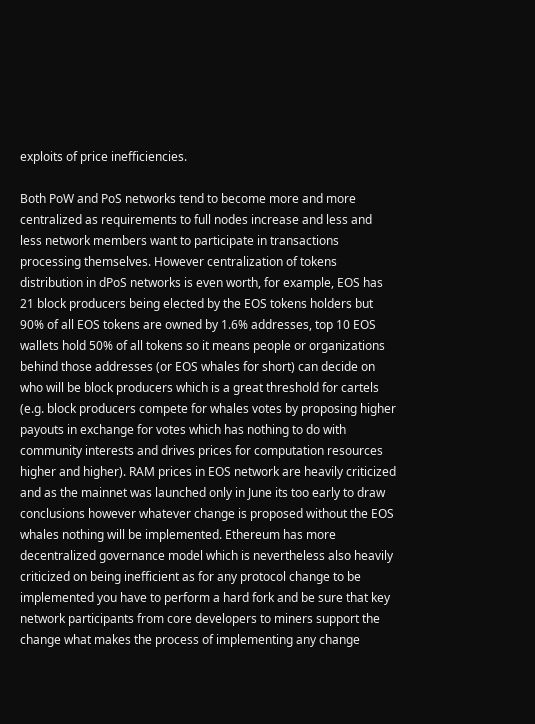exploits of price inefficiencies.

Both PoW and PoS networks tend to become more and more centralized as requirements to full nodes increase and less and less network members want to participate in transactions processing themselves. However centralization of tokens distribution in dPoS networks is even worth, for example, EOS has 21 block producers being elected by the EOS tokens holders but 90% of all EOS tokens are owned by 1.6% addresses, top 10 EOS wallets hold 50% of all tokens so it means people or organizations behind those addresses (or EOS whales for short) can decide on who will be block producers which is a great threshold for cartels (e.g. block producers compete for whales votes by proposing higher payouts in exchange for votes which has nothing to do with community interests and drives prices for computation resources higher and higher). RAM prices in EOS network are heavily criticized and as the mainnet was launched only in June its too early to draw conclusions however whatever change is proposed without the EOS whales nothing will be implemented. Ethereum has more decentralized governance model which is nevertheless also heavily criticized on being inefficient as for any protocol change to be implemented you have to perform a hard fork and be sure that key network participants from core developers to miners support the change what makes the process of implementing any change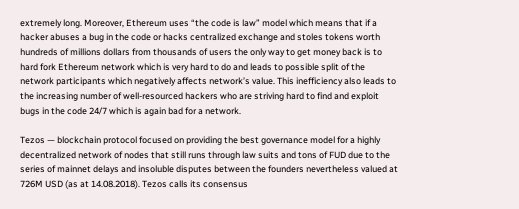extremely long. Moreover, Ethereum uses “the code is law” model which means that if a hacker abuses a bug in the code or hacks centralized exchange and stoles tokens worth hundreds of millions dollars from thousands of users the only way to get money back is to hard fork Ethereum network which is very hard to do and leads to possible split of the network participants which negatively affects network’s value. This inefficiency also leads to the increasing number of well-resourced hackers who are striving hard to find and exploit bugs in the code 24/7 which is again bad for a network.

Tezos — blockchain protocol focused on providing the best governance model for a highly decentralized network of nodes that still runs through law suits and tons of FUD due to the series of mainnet delays and insoluble disputes between the founders nevertheless valued at 726M USD (as at 14.08.2018). Tezos calls its consensus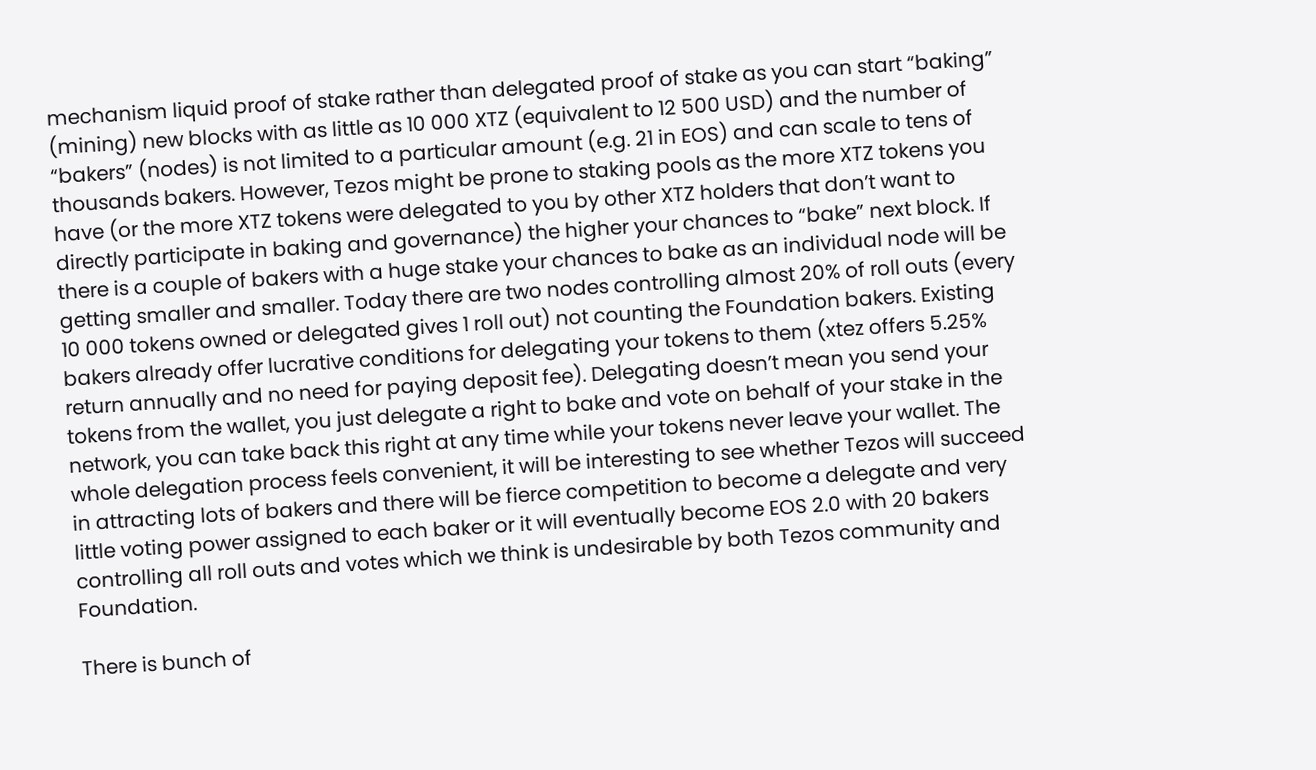mechanism liquid proof of stake rather than delegated proof of stake as you can start “baking” (mining) new blocks with as little as 10 000 XTZ (equivalent to 12 500 USD) and the number of “bakers” (nodes) is not limited to a particular amount (e.g. 21 in EOS) and can scale to tens of thousands bakers. However, Tezos might be prone to staking pools as the more XTZ tokens you have (or the more XTZ tokens were delegated to you by other XTZ holders that don’t want to directly participate in baking and governance) the higher your chances to “bake” next block. If there is a couple of bakers with a huge stake your chances to bake as an individual node will be getting smaller and smaller. Today there are two nodes controlling almost 20% of roll outs (every 10 000 tokens owned or delegated gives 1 roll out) not counting the Foundation bakers. Existing bakers already offer lucrative conditions for delegating your tokens to them (xtez offers 5.25% return annually and no need for paying deposit fee). Delegating doesn’t mean you send your tokens from the wallet, you just delegate a right to bake and vote on behalf of your stake in the network, you can take back this right at any time while your tokens never leave your wallet. The whole delegation process feels convenient, it will be interesting to see whether Tezos will succeed in attracting lots of bakers and there will be fierce competition to become a delegate and very little voting power assigned to each baker or it will eventually become EOS 2.0 with 20 bakers controlling all roll outs and votes which we think is undesirable by both Tezos community and Foundation.

There is bunch of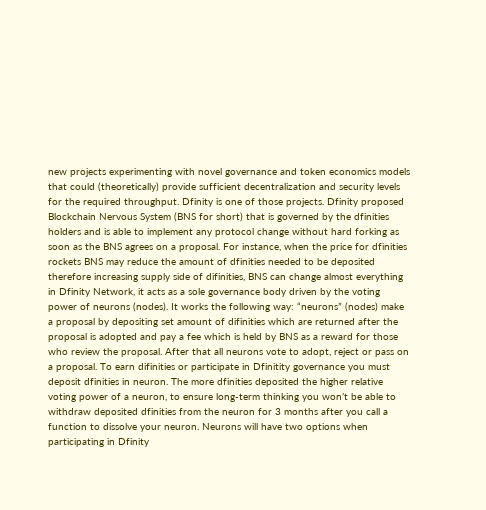new projects experimenting with novel governance and token economics models that could (theoretically) provide sufficient decentralization and security levels for the required throughput. Dfinity is one of those projects. Dfinity proposed Blockchain Nervous System (BNS for short) that is governed by the dfinities holders and is able to implement any protocol change without hard forking as soon as the BNS agrees on a proposal. For instance, when the price for dfinities rockets BNS may reduce the amount of dfinities needed to be deposited therefore increasing supply side of difinities, BNS can change almost everything in Dfinity Network, it acts as a sole governance body driven by the voting power of neurons (nodes). It works the following way: “neurons” (nodes) make a proposal by depositing set amount of difinities which are returned after the proposal is adopted and pay a fee which is held by BNS as a reward for those who review the proposal. After that all neurons vote to adopt, reject or pass on a proposal. To earn difinities or participate in Dfinitity governance you must deposit dfinities in neuron. The more dfinities deposited the higher relative voting power of a neuron, to ensure long-term thinking you won’t be able to withdraw deposited dfinities from the neuron for 3 months after you call a function to dissolve your neuron. Neurons will have two options when participating in Dfinity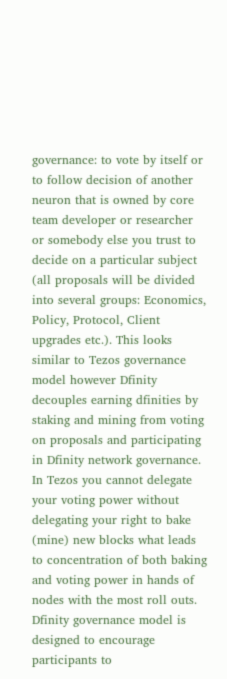governance: to vote by itself or to follow decision of another neuron that is owned by core team developer or researcher or somebody else you trust to decide on a particular subject (all proposals will be divided into several groups: Economics, Policy, Protocol, Client upgrades etc.). This looks similar to Tezos governance model however Dfinity decouples earning dfinities by staking and mining from voting on proposals and participating in Dfinity network governance. In Tezos you cannot delegate your voting power without delegating your right to bake (mine) new blocks what leads to concentration of both baking and voting power in hands of nodes with the most roll outs. Dfinity governance model is designed to encourage participants to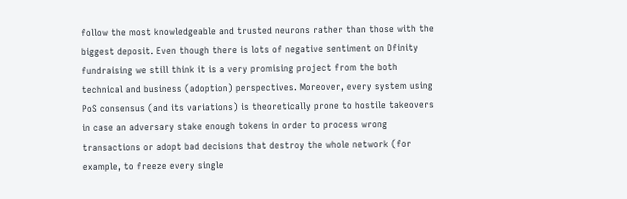follow the most knowledgeable and trusted neurons rather than those with the biggest deposit. Even though there is lots of negative sentiment on Dfinity fundraising we still think it is a very promising project from the both technical and business (adoption) perspectives. Moreover, every system using PoS consensus (and its variations) is theoretically prone to hostile takeovers in case an adversary stake enough tokens in order to process wrong transactions or adopt bad decisions that destroy the whole network (for example, to freeze every single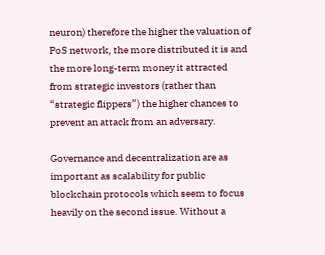neuron) therefore the higher the valuation of PoS network, the more distributed it is and the more long-term money it attracted from strategic investors (rather than “strategic flippers”) the higher chances to prevent an attack from an adversary.

Governance and decentralization are as important as scalability for public blockchain protocols which seem to focus heavily on the second issue. Without a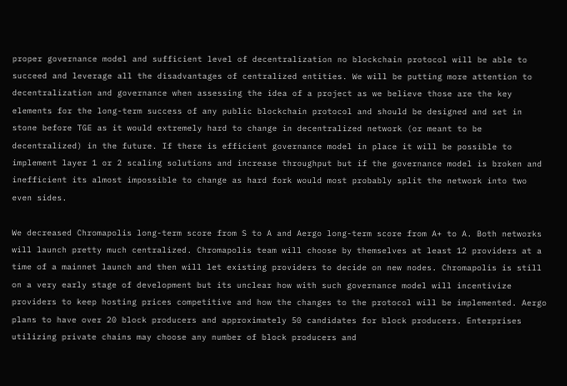proper governance model and sufficient level of decentralization no blockchain protocol will be able to succeed and leverage all the disadvantages of centralized entities. We will be putting more attention to decentralization and governance when assessing the idea of a project as we believe those are the key elements for the long-term success of any public blockchain protocol and should be designed and set in stone before TGE as it would extremely hard to change in decentralized network (or meant to be decentralized) in the future. If there is efficient governance model in place it will be possible to implement layer 1 or 2 scaling solutions and increase throughput but if the governance model is broken and inefficient its almost impossible to change as hard fork would most probably split the network into two even sides.

We decreased Chromapolis long-term score from S to A and Aergo long-term score from A+ to A. Both networks will launch pretty much centralized. Chromapolis team will choose by themselves at least 12 providers at a time of a mainnet launch and then will let existing providers to decide on new nodes. Chromapolis is still on a very early stage of development but its unclear how with such governance model will incentivize providers to keep hosting prices competitive and how the changes to the protocol will be implemented. Aergo plans to have over 20 block producers and approximately 50 candidates for block producers. Enterprises utilizing private chains may choose any number of block producers and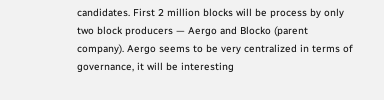candidates. First 2 million blocks will be process by only two block producers — Aergo and Blocko (parent company). Aergo seems to be very centralized in terms of governance, it will be interesting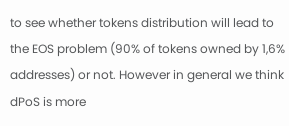to see whether tokens distribution will lead to the EOS problem (90% of tokens owned by 1,6% addresses) or not. However in general we think dPoS is more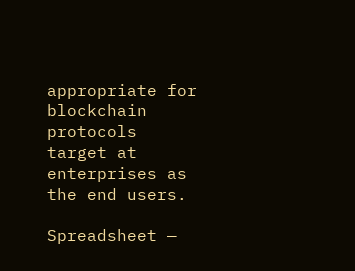appropriate for blockchain protocols target at enterprises as the end users.

Spreadsheet —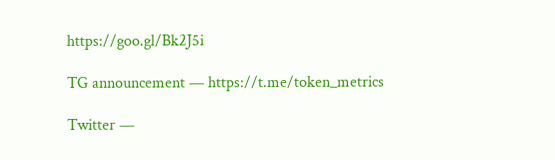https://goo.gl/Bk2J5i

TG announcement — https://t.me/token_metrics

Twitter —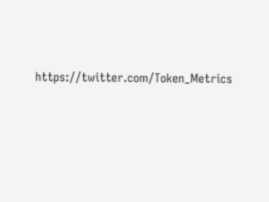https://twitter.com/Token_Metrics